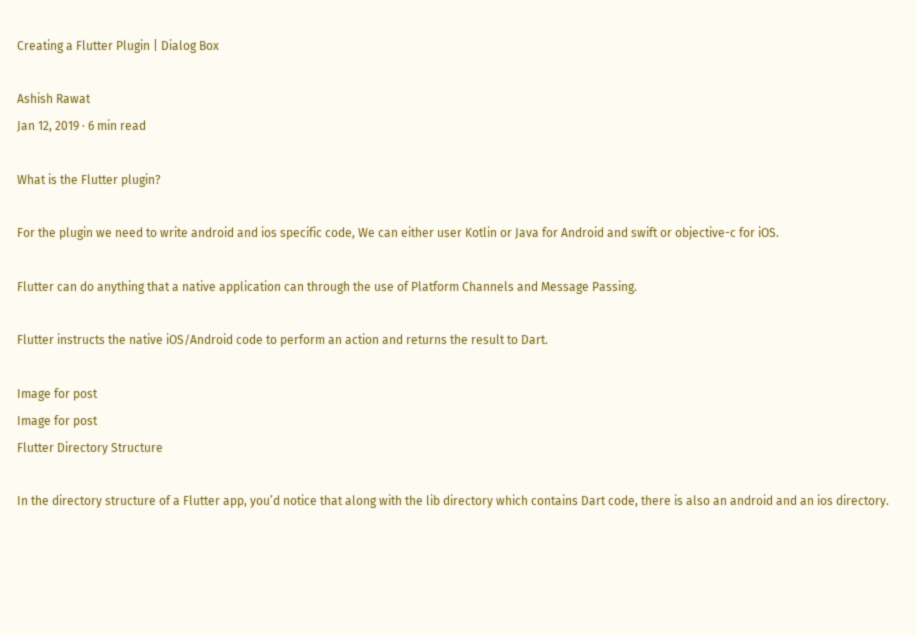Creating a Flutter Plugin | Dialog Box

Ashish Rawat
Jan 12, 2019 · 6 min read

What is the Flutter plugin?

For the plugin we need to write android and ios specific code, We can either user Kotlin or Java for Android and swift or objective-c for iOS.

Flutter can do anything that a native application can through the use of Platform Channels and Message Passing.

Flutter instructs the native iOS/Android code to perform an action and returns the result to Dart.

Image for post
Image for post
Flutter Directory Structure

In the directory structure of a Flutter app, you’d notice that along with the lib directory which contains Dart code, there is also an android and an ios directory.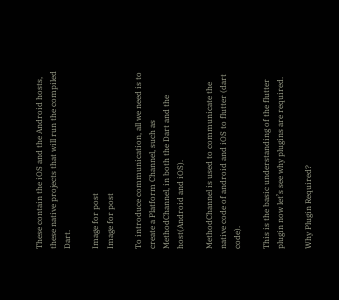These contain the iOS and the Android hosts, these native projects that will run the compiled Dart.

Image for post
Image for post

To introduce communication, all we need is to create a Platform Channel, such as MethodChannel, in both the Dart and the host(Android and iOS).

MethodChannel is used to communicate the native code of android and iOS to flutter (dart code).

This is the basic understanding of the flutter plugin now let’s see why plugins are required.

Why Plugin Required?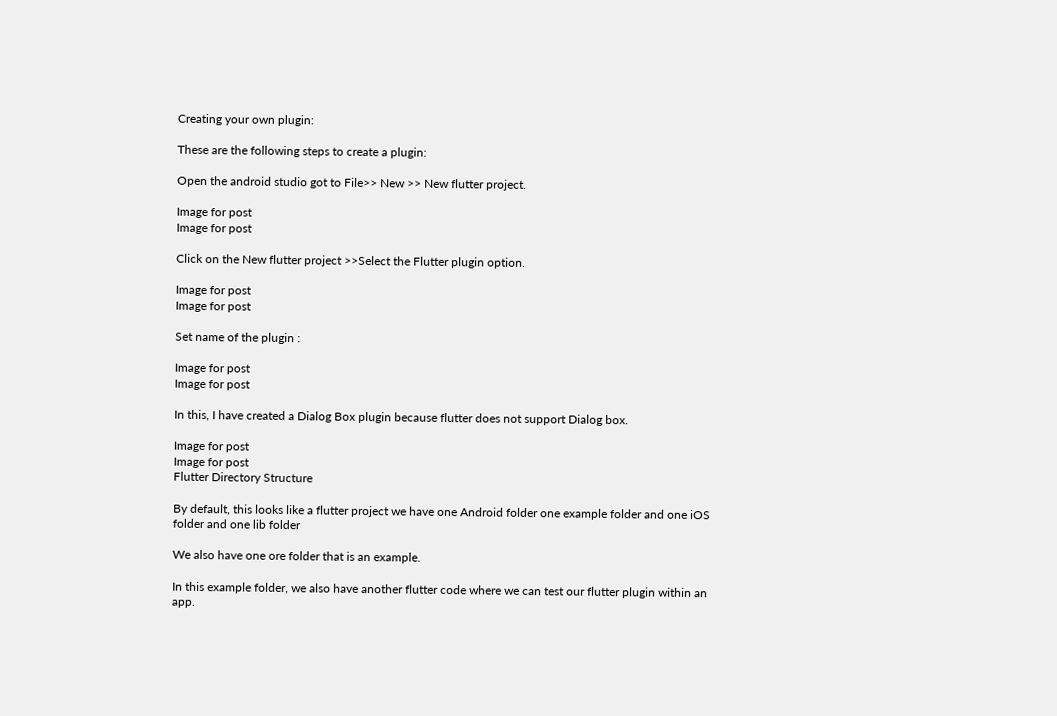Creating your own plugin:

These are the following steps to create a plugin:

Open the android studio got to File>> New >> New flutter project.

Image for post
Image for post

Click on the New flutter project >>Select the Flutter plugin option.

Image for post
Image for post

Set name of the plugin :

Image for post
Image for post

In this, I have created a Dialog Box plugin because flutter does not support Dialog box.

Image for post
Image for post
Flutter Directory Structure

By default, this looks like a flutter project we have one Android folder one example folder and one iOS folder and one lib folder

We also have one ore folder that is an example.

In this example folder, we also have another flutter code where we can test our flutter plugin within an app.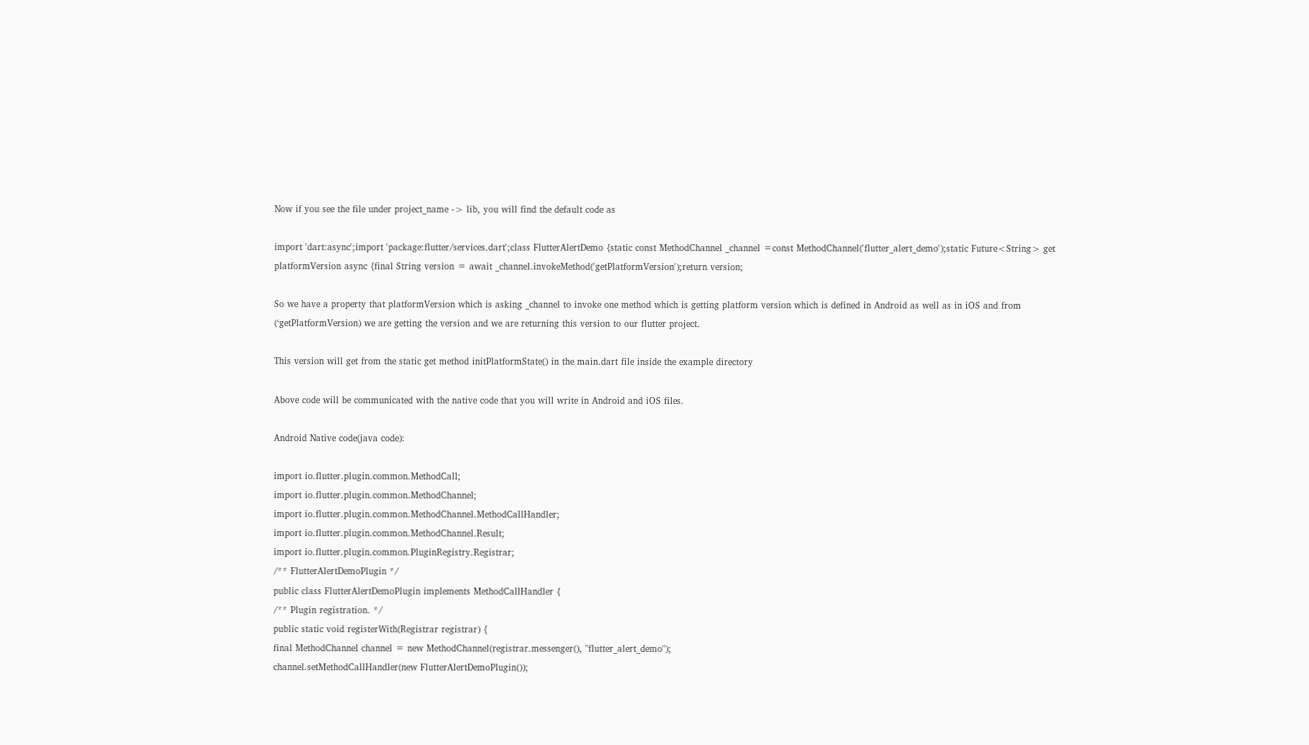Now if you see the file under project_name -> lib, you will find the default code as

import 'dart:async';import 'package:flutter/services.dart';class FlutterAlertDemo {static const MethodChannel _channel =const MethodChannel('flutter_alert_demo');static Future<String> get platformVersion async {final String version = await _channel.invokeMethod('getPlatformVersion');return version;

So we have a property that platformVersion which is asking _channel to invoke one method which is getting platform version which is defined in Android as well as in iOS and from (‘getPlatformVersion) we are getting the version and we are returning this version to our flutter project.

This version will get from the static get method initPlatformState() in the main.dart file inside the example directory

Above code will be communicated with the native code that you will write in Android and iOS files.

Android Native code(java code):

import io.flutter.plugin.common.MethodCall;
import io.flutter.plugin.common.MethodChannel;
import io.flutter.plugin.common.MethodChannel.MethodCallHandler;
import io.flutter.plugin.common.MethodChannel.Result;
import io.flutter.plugin.common.PluginRegistry.Registrar;
/** FlutterAlertDemoPlugin */
public class FlutterAlertDemoPlugin implements MethodCallHandler {
/** Plugin registration. */
public static void registerWith(Registrar registrar) {
final MethodChannel channel = new MethodChannel(registrar.messenger(), "flutter_alert_demo");
channel.setMethodCallHandler(new FlutterAlertDemoPlugin());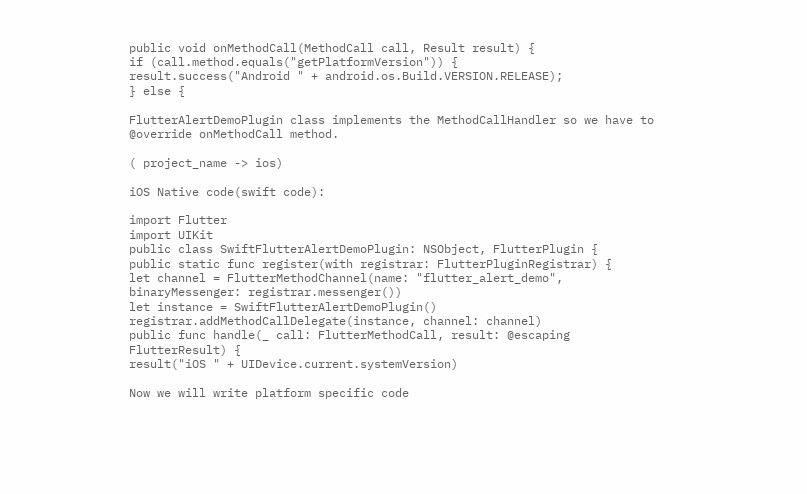public void onMethodCall(MethodCall call, Result result) {
if (call.method.equals("getPlatformVersion")) {
result.success("Android " + android.os.Build.VERSION.RELEASE);
} else {

FlutterAlertDemoPlugin class implements the MethodCallHandler so we have to @override onMethodCall method.

( project_name -> ios)

iOS Native code(swift code):

import Flutter
import UIKit
public class SwiftFlutterAlertDemoPlugin: NSObject, FlutterPlugin {
public static func register(with registrar: FlutterPluginRegistrar) {
let channel = FlutterMethodChannel(name: "flutter_alert_demo", binaryMessenger: registrar.messenger())
let instance = SwiftFlutterAlertDemoPlugin()
registrar.addMethodCallDelegate(instance, channel: channel)
public func handle(_ call: FlutterMethodCall, result: @escaping FlutterResult) {
result("iOS " + UIDevice.current.systemVersion)

Now we will write platform specific code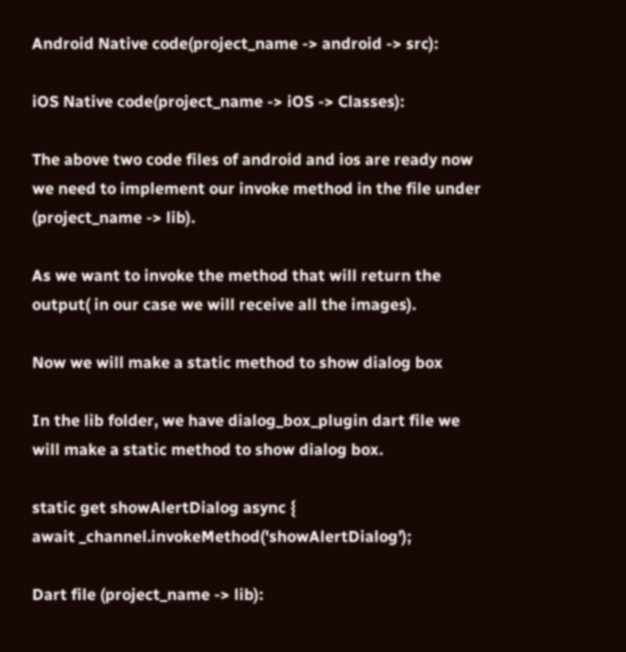Android Native code(project_name -> android -> src):

iOS Native code(project_name -> iOS -> Classes):

The above two code files of android and ios are ready now we need to implement our invoke method in the file under (project_name -> lib).

As we want to invoke the method that will return the output( in our case we will receive all the images).

Now we will make a static method to show dialog box

In the lib folder, we have dialog_box_plugin dart file we will make a static method to show dialog box.

static get showAlertDialog async {
await _channel.invokeMethod('showAlertDialog');

Dart file (project_name -> lib):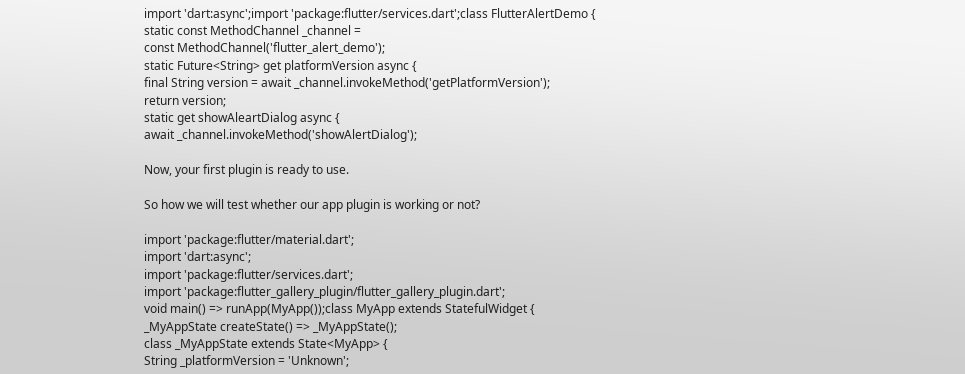import 'dart:async';import 'package:flutter/services.dart';class FlutterAlertDemo {
static const MethodChannel _channel =
const MethodChannel('flutter_alert_demo');
static Future<String> get platformVersion async {
final String version = await _channel.invokeMethod('getPlatformVersion');
return version;
static get showAleartDialog async {
await _channel.invokeMethod('showAlertDialog');

Now, your first plugin is ready to use.

So how we will test whether our app plugin is working or not?

import 'package:flutter/material.dart';
import 'dart:async';
import 'package:flutter/services.dart';
import 'package:flutter_gallery_plugin/flutter_gallery_plugin.dart';
void main() => runApp(MyApp());class MyApp extends StatefulWidget {
_MyAppState createState() => _MyAppState();
class _MyAppState extends State<MyApp> {
String _platformVersion = 'Unknown';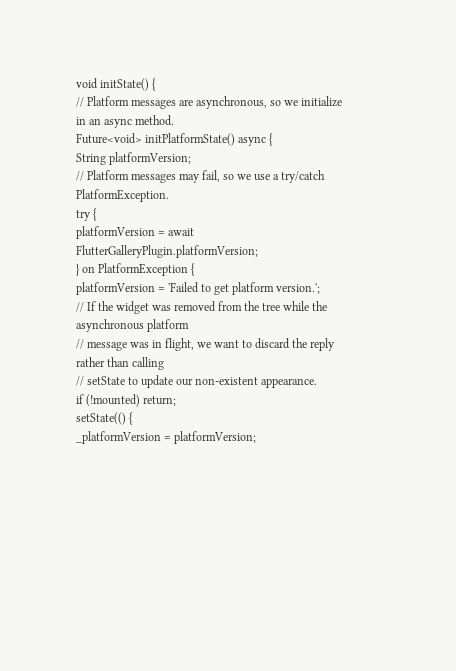void initState() {
// Platform messages are asynchronous, so we initialize in an async method.
Future<void> initPlatformState() async {
String platformVersion;
// Platform messages may fail, so we use a try/catch PlatformException.
try {
platformVersion = await FlutterGalleryPlugin.platformVersion;
} on PlatformException {
platformVersion = 'Failed to get platform version.';
// If the widget was removed from the tree while the asynchronous platform
// message was in flight, we want to discard the reply rather than calling
// setState to update our non-existent appearance.
if (!mounted) return;
setState(() {
_platformVersion = platformVersion;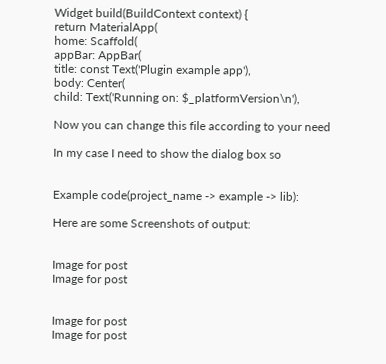Widget build(BuildContext context) {
return MaterialApp(
home: Scaffold(
appBar: AppBar(
title: const Text('Plugin example app'),
body: Center(
child: Text('Running on: $_platformVersion\n'),

Now you can change this file according to your need

In my case I need to show the dialog box so


Example code(project_name -> example -> lib):

Here are some Screenshots of output:


Image for post
Image for post


Image for post
Image for post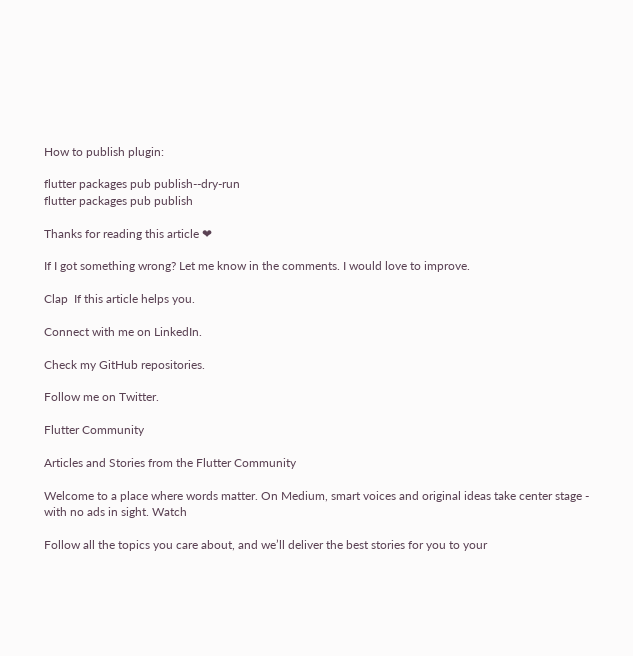How to publish plugin:

flutter packages pub publish--dry-run
flutter packages pub publish

Thanks for reading this article ❤

If I got something wrong? Let me know in the comments. I would love to improve.

Clap  If this article helps you.

Connect with me on LinkedIn.

Check my GitHub repositories.

Follow me on Twitter.

Flutter Community

Articles and Stories from the Flutter Community

Welcome to a place where words matter. On Medium, smart voices and original ideas take center stage - with no ads in sight. Watch

Follow all the topics you care about, and we’ll deliver the best stories for you to your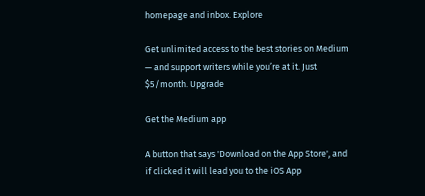homepage and inbox. Explore

Get unlimited access to the best stories on Medium — and support writers while you’re at it. Just $5/month. Upgrade

Get the Medium app

A button that says 'Download on the App Store', and if clicked it will lead you to the iOS App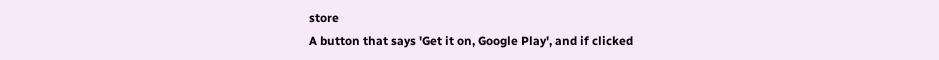store
A button that says 'Get it on, Google Play', and if clicked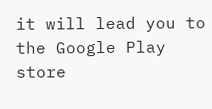it will lead you to the Google Play store